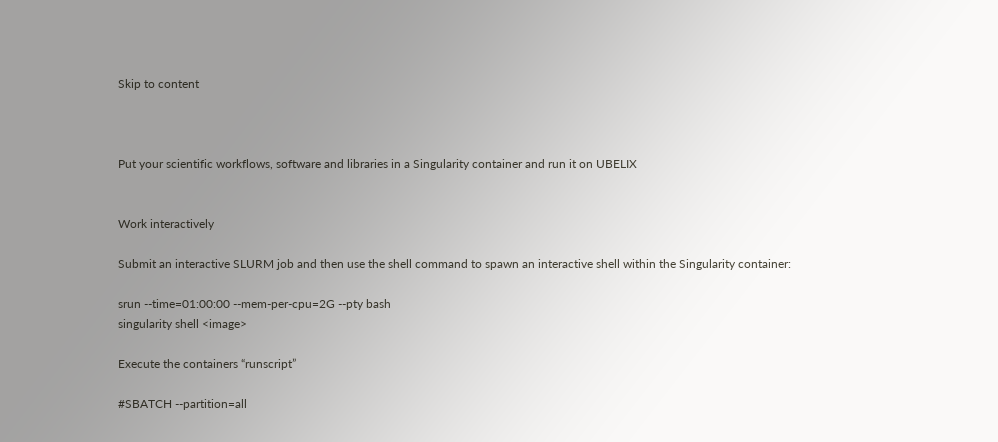Skip to content



Put your scientific workflows, software and libraries in a Singularity container and run it on UBELIX


Work interactively

Submit an interactive SLURM job and then use the shell command to spawn an interactive shell within the Singularity container:

srun --time=01:00:00 --mem-per-cpu=2G --pty bash
singularity shell <image>

Execute the containers “runscript”

#SBATCH --partition=all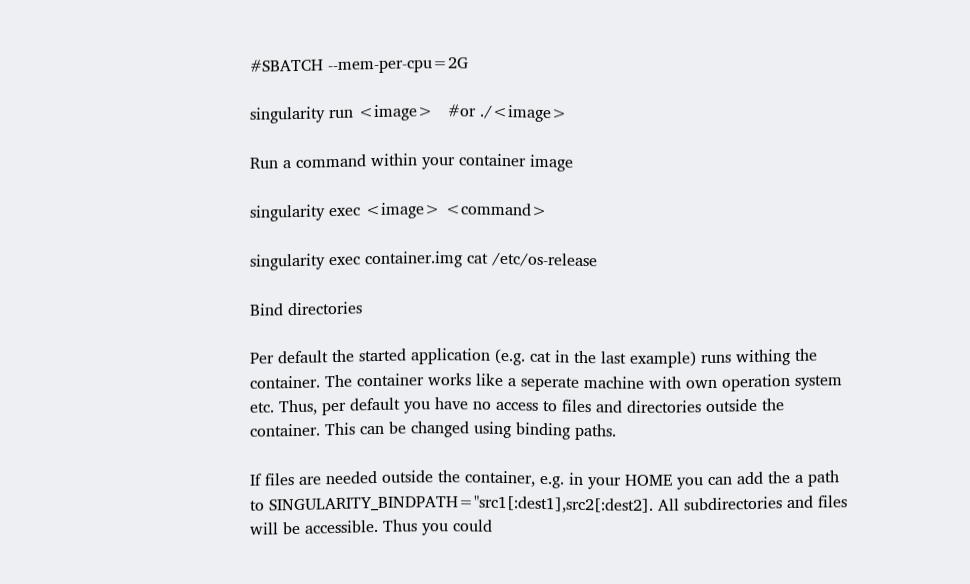#SBATCH --mem-per-cpu=2G

singularity run <image>   #or ./<image>

Run a command within your container image

singularity exec <image> <command>

singularity exec container.img cat /etc/os-release

Bind directories

Per default the started application (e.g. cat in the last example) runs withing the container. The container works like a seperate machine with own operation system etc. Thus, per default you have no access to files and directories outside the container. This can be changed using binding paths.

If files are needed outside the container, e.g. in your HOME you can add the a path to SINGULARITY_BINDPATH="src1[:dest1],src2[:dest2]. All subdirectories and files will be accessible. Thus you could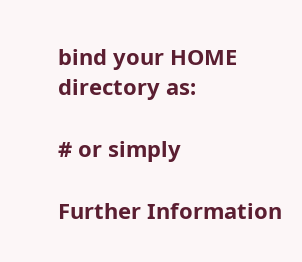bind your HOME directory as:

# or simply

Further Information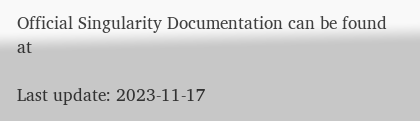Official Singularity Documentation can be found at

Last update: 2023-11-17